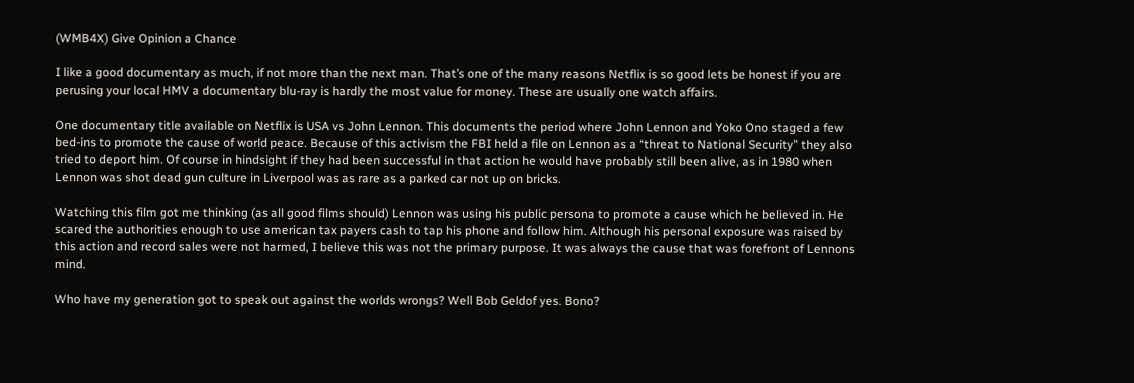(WMB4X) Give Opinion a Chance

I like a good documentary as much, if not more than the next man. That’s one of the many reasons Netflix is so good lets be honest if you are perusing your local HMV a documentary blu-ray is hardly the most value for money. These are usually one watch affairs.

One documentary title available on Netflix is USA vs John Lennon. This documents the period where John Lennon and Yoko Ono staged a few bed-ins to promote the cause of world peace. Because of this activism the FBI held a file on Lennon as a “threat to National Security” they also tried to deport him. Of course in hindsight if they had been successful in that action he would have probably still been alive, as in 1980 when Lennon was shot dead gun culture in Liverpool was as rare as a parked car not up on bricks.

Watching this film got me thinking (as all good films should) Lennon was using his public persona to promote a cause which he believed in. He scared the authorities enough to use american tax payers cash to tap his phone and follow him. Although his personal exposure was raised by this action and record sales were not harmed, I believe this was not the primary purpose. It was always the cause that was forefront of Lennons mind.

Who have my generation got to speak out against the worlds wrongs? Well Bob Geldof yes. Bono?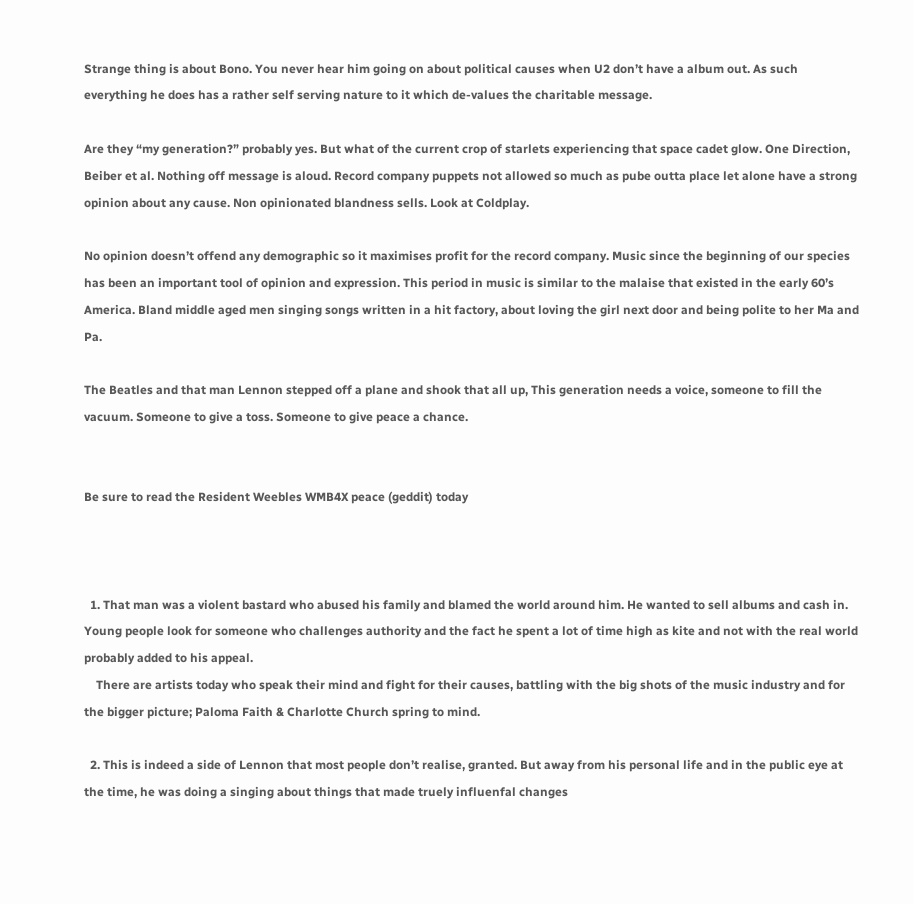Strange thing is about Bono. You never hear him going on about political causes when U2 don’t have a album out. As such everything he does has a rather self serving nature to it which de-values the charitable message.

Are they “my generation?” probably yes. But what of the current crop of starlets experiencing that space cadet glow. One Direction, Beiber et al. Nothing off message is aloud. Record company puppets not allowed so much as pube outta place let alone have a strong opinion about any cause. Non opinionated blandness sells. Look at Coldplay.

No opinion doesn’t offend any demographic so it maximises profit for the record company. Music since the beginning of our species has been an important tool of opinion and expression. This period in music is similar to the malaise that existed in the early 60’s America. Bland middle aged men singing songs written in a hit factory, about loving the girl next door and being polite to her Ma and Pa.

The Beatles and that man Lennon stepped off a plane and shook that all up, This generation needs a voice, someone to fill the vacuum. Someone to give a toss. Someone to give peace a chance.


Be sure to read the Resident Weebles WMB4X peace (geddit) today



  1. That man was a violent bastard who abused his family and blamed the world around him. He wanted to sell albums and cash in. Young people look for someone who challenges authority and the fact he spent a lot of time high as kite and not with the real world probably added to his appeal.
    There are artists today who speak their mind and fight for their causes, battling with the big shots of the music industry and for the bigger picture; Paloma Faith & Charlotte Church spring to mind.

  2. This is indeed a side of Lennon that most people don’t realise, granted. But away from his personal life and in the public eye at the time, he was doing a singing about things that made truely influenfal changes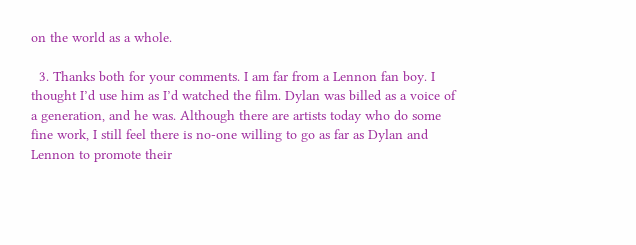on the world as a whole.

  3. Thanks both for your comments. I am far from a Lennon fan boy. I thought I’d use him as I’d watched the film. Dylan was billed as a voice of a generation, and he was. Although there are artists today who do some fine work, I still feel there is no-one willing to go as far as Dylan and Lennon to promote their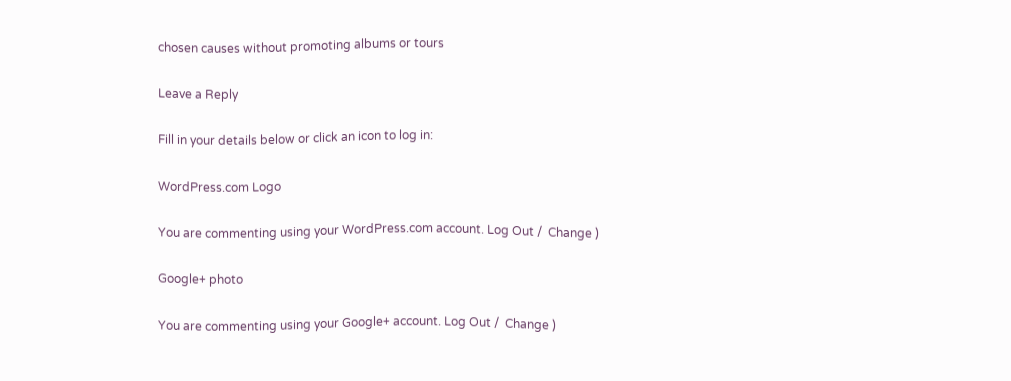chosen causes without promoting albums or tours

Leave a Reply

Fill in your details below or click an icon to log in:

WordPress.com Logo

You are commenting using your WordPress.com account. Log Out /  Change )

Google+ photo

You are commenting using your Google+ account. Log Out /  Change )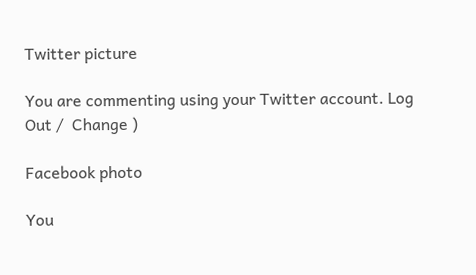Twitter picture

You are commenting using your Twitter account. Log Out /  Change )

Facebook photo

You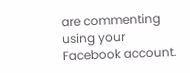are commenting using your Facebook account.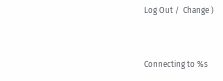Log Out /  Change )


Connecting to %s